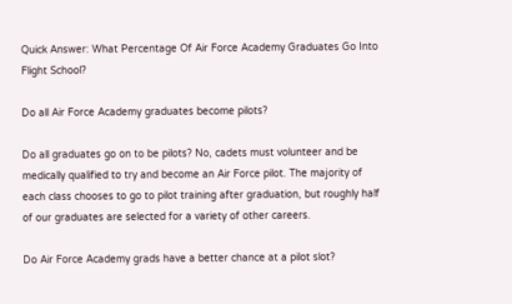Quick Answer: What Percentage Of Air Force Academy Graduates Go Into Flight School?

Do all Air Force Academy graduates become pilots?

Do all graduates go on to be pilots? No, cadets must volunteer and be medically qualified to try and become an Air Force pilot. The majority of each class chooses to go to pilot training after graduation, but roughly half of our graduates are selected for a variety of other careers.

Do Air Force Academy grads have a better chance at a pilot slot?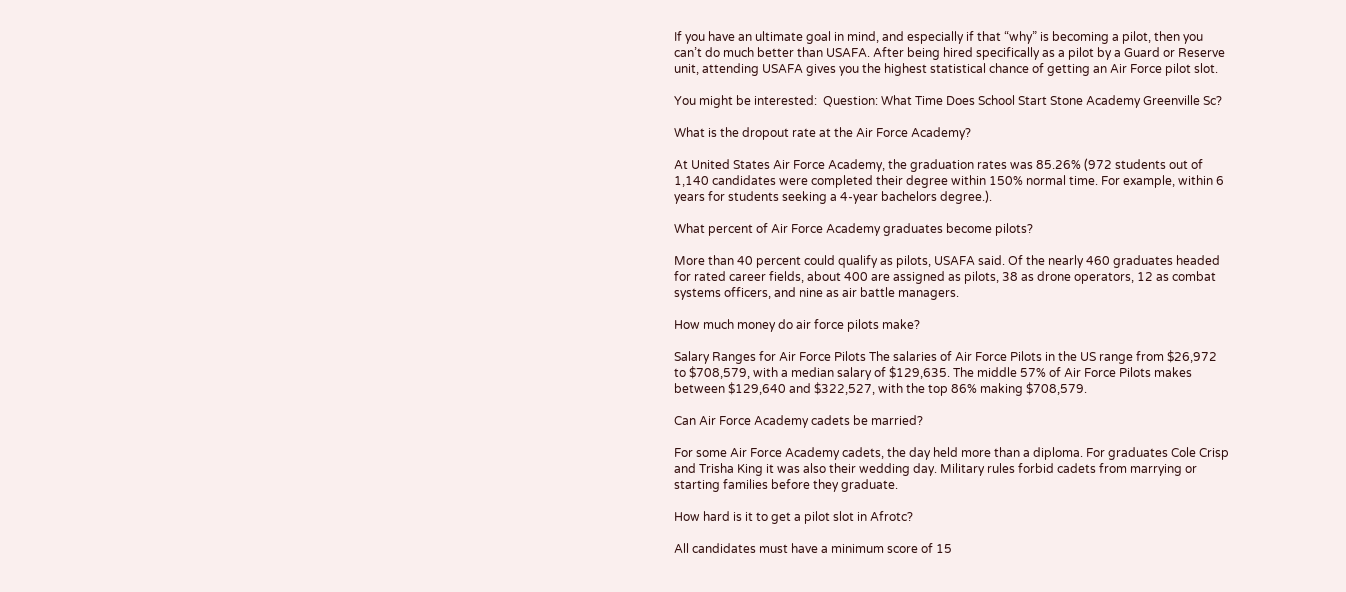If you have an ultimate goal in mind, and especially if that “why” is becoming a pilot, then you can’t do much better than USAFA. After being hired specifically as a pilot by a Guard or Reserve unit, attending USAFA gives you the highest statistical chance of getting an Air Force pilot slot.

You might be interested:  Question: What Time Does School Start Stone Academy Greenville Sc?

What is the dropout rate at the Air Force Academy?

At United States Air Force Academy, the graduation rates was 85.26% (972 students out of 1,140 candidates were completed their degree within 150% normal time. For example, within 6 years for students seeking a 4-year bachelors degree.).

What percent of Air Force Academy graduates become pilots?

More than 40 percent could qualify as pilots, USAFA said. Of the nearly 460 graduates headed for rated career fields, about 400 are assigned as pilots, 38 as drone operators, 12 as combat systems officers, and nine as air battle managers.

How much money do air force pilots make?

Salary Ranges for Air Force Pilots The salaries of Air Force Pilots in the US range from $26,972 to $708,579, with a median salary of $129,635. The middle 57% of Air Force Pilots makes between $129,640 and $322,527, with the top 86% making $708,579.

Can Air Force Academy cadets be married?

For some Air Force Academy cadets, the day held more than a diploma. For graduates Cole Crisp and Trisha King it was also their wedding day. Military rules forbid cadets from marrying or starting families before they graduate.

How hard is it to get a pilot slot in Afrotc?

All candidates must have a minimum score of 15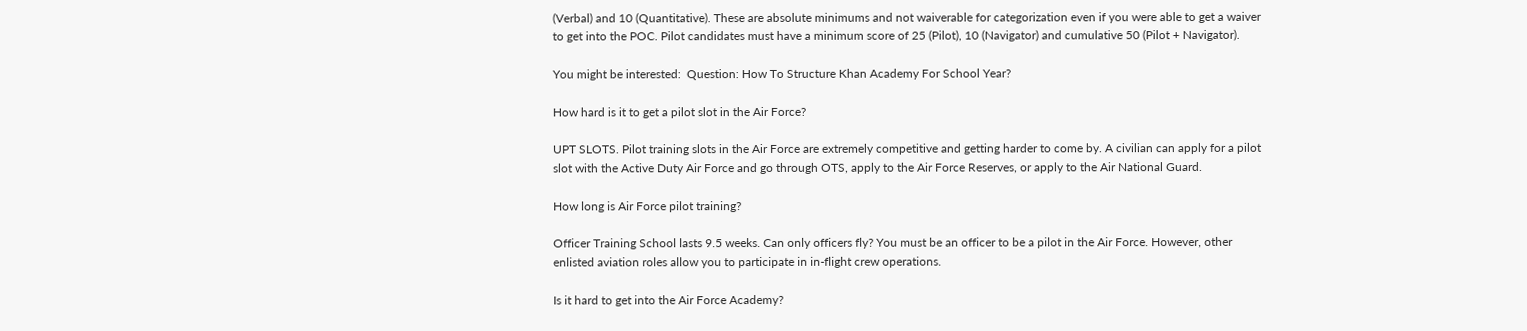(Verbal) and 10 (Quantitative). These are absolute minimums and not waiverable for categorization even if you were able to get a waiver to get into the POC. Pilot candidates must have a minimum score of 25 (Pilot), 10 (Navigator) and cumulative 50 (Pilot + Navigator).

You might be interested:  Question: How To Structure Khan Academy For School Year?

How hard is it to get a pilot slot in the Air Force?

UPT SLOTS. Pilot training slots in the Air Force are extremely competitive and getting harder to come by. A civilian can apply for a pilot slot with the Active Duty Air Force and go through OTS, apply to the Air Force Reserves, or apply to the Air National Guard.

How long is Air Force pilot training?

Officer Training School lasts 9.5 weeks. Can only officers fly? You must be an officer to be a pilot in the Air Force. However, other enlisted aviation roles allow you to participate in in-flight crew operations.

Is it hard to get into the Air Force Academy?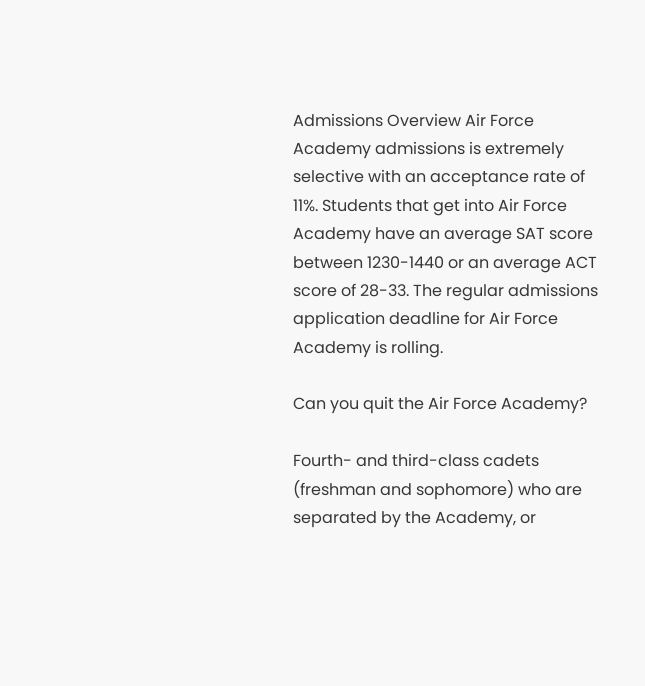Admissions Overview Air Force Academy admissions is extremely selective with an acceptance rate of 11%. Students that get into Air Force Academy have an average SAT score between 1230-1440 or an average ACT score of 28-33. The regular admissions application deadline for Air Force Academy is rolling.

Can you quit the Air Force Academy?

Fourth- and third-class cadets (freshman and sophomore) who are separated by the Academy, or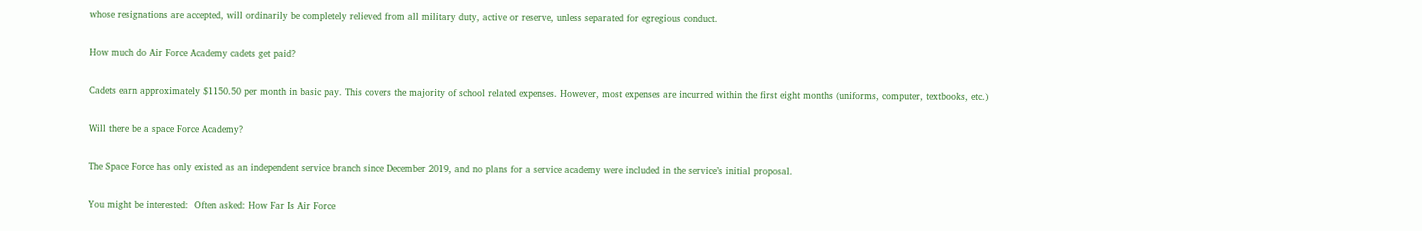whose resignations are accepted, will ordinarily be completely relieved from all military duty, active or reserve, unless separated for egregious conduct.

How much do Air Force Academy cadets get paid?

Cadets earn approximately $1150.50 per month in basic pay. This covers the majority of school related expenses. However, most expenses are incurred within the first eight months (uniforms, computer, textbooks, etc.)

Will there be a space Force Academy?

The Space Force has only existed as an independent service branch since December 2019, and no plans for a service academy were included in the service’s initial proposal.

You might be interested:  Often asked: How Far Is Air Force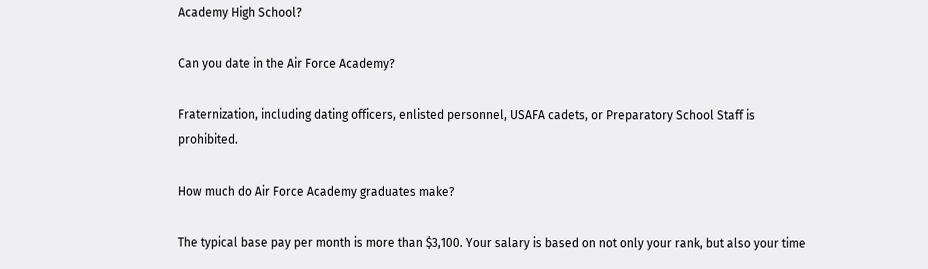Academy High School?

Can you date in the Air Force Academy?

Fraternization, including dating officers, enlisted personnel, USAFA cadets, or Preparatory School Staff is prohibited.

How much do Air Force Academy graduates make?

The typical base pay per month is more than $3,100. Your salary is based on not only your rank, but also your time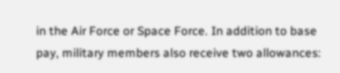in the Air Force or Space Force. In addition to base pay, military members also receive two allowances: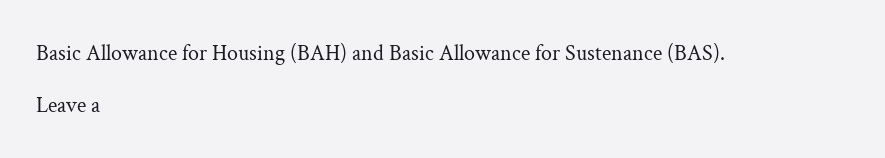Basic Allowance for Housing (BAH) and Basic Allowance for Sustenance (BAS).

Leave a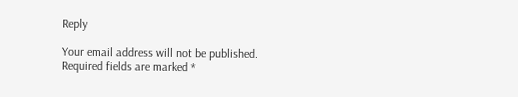Reply

Your email address will not be published. Required fields are marked *